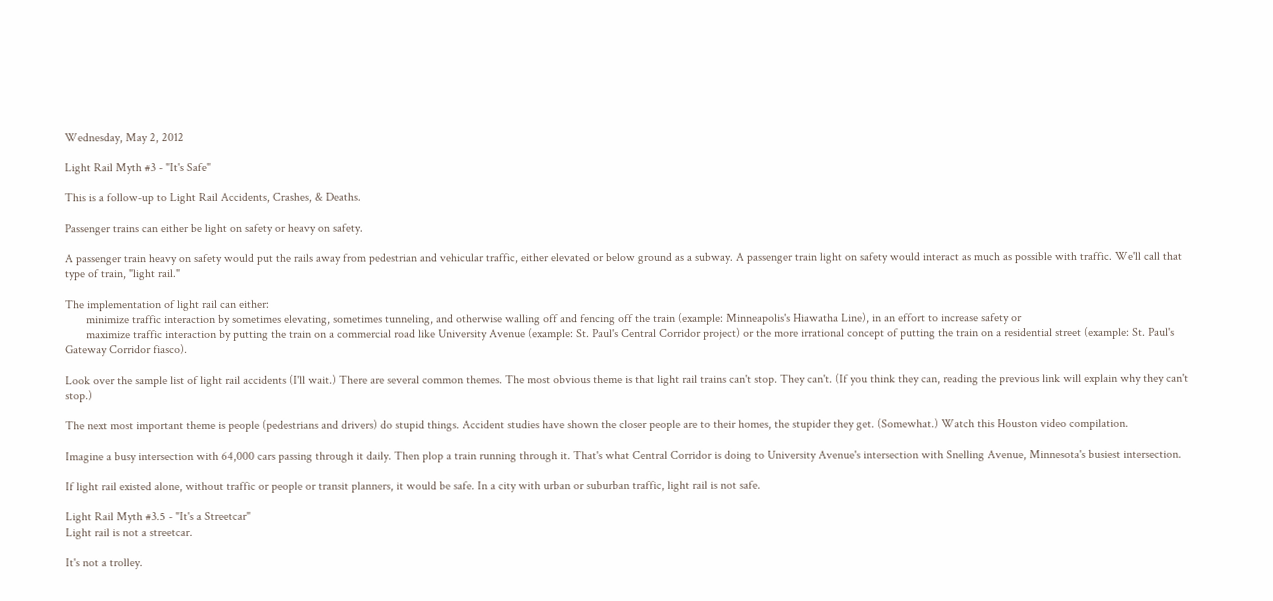Wednesday, May 2, 2012

Light Rail Myth #3 - "It's Safe"

This is a follow-up to Light Rail Accidents, Crashes, & Deaths.

Passenger trains can either be light on safety or heavy on safety.

A passenger train heavy on safety would put the rails away from pedestrian and vehicular traffic, either elevated or below ground as a subway. A passenger train light on safety would interact as much as possible with traffic. We'll call that type of train, "light rail."

The implementation of light rail can either:
       minimize traffic interaction by sometimes elevating, sometimes tunneling, and otherwise walling off and fencing off the train (example: Minneapolis's Hiawatha Line), in an effort to increase safety or
       maximize traffic interaction by putting the train on a commercial road like University Avenue (example: St. Paul's Central Corridor project) or the more irrational concept of putting the train on a residential street (example: St. Paul's Gateway Corridor fiasco).

Look over the sample list of light rail accidents (I'll wait.) There are several common themes. The most obvious theme is that light rail trains can't stop. They can't. (If you think they can, reading the previous link will explain why they can't stop.)

The next most important theme is people (pedestrians and drivers) do stupid things. Accident studies have shown the closer people are to their homes, the stupider they get. (Somewhat.) Watch this Houston video compilation.

Imagine a busy intersection with 64,000 cars passing through it daily. Then plop a train running through it. That's what Central Corridor is doing to University Avenue's intersection with Snelling Avenue, Minnesota's busiest intersection.

If light rail existed alone, without traffic or people or transit planners, it would be safe. In a city with urban or suburban traffic, light rail is not safe.

Light Rail Myth #3.5 - "It's a Streetcar"
Light rail is not a streetcar.

It's not a trolley.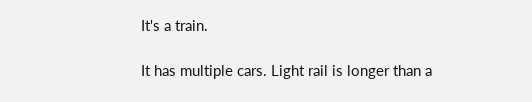It's a train.

It has multiple cars. Light rail is longer than a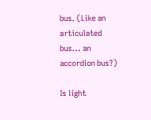bus. (Like an articulated bus... an accordion bus?)

Is light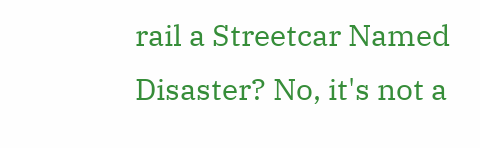rail a Streetcar Named Disaster? No, it's not a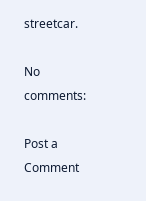streetcar.

No comments:

Post a Comment